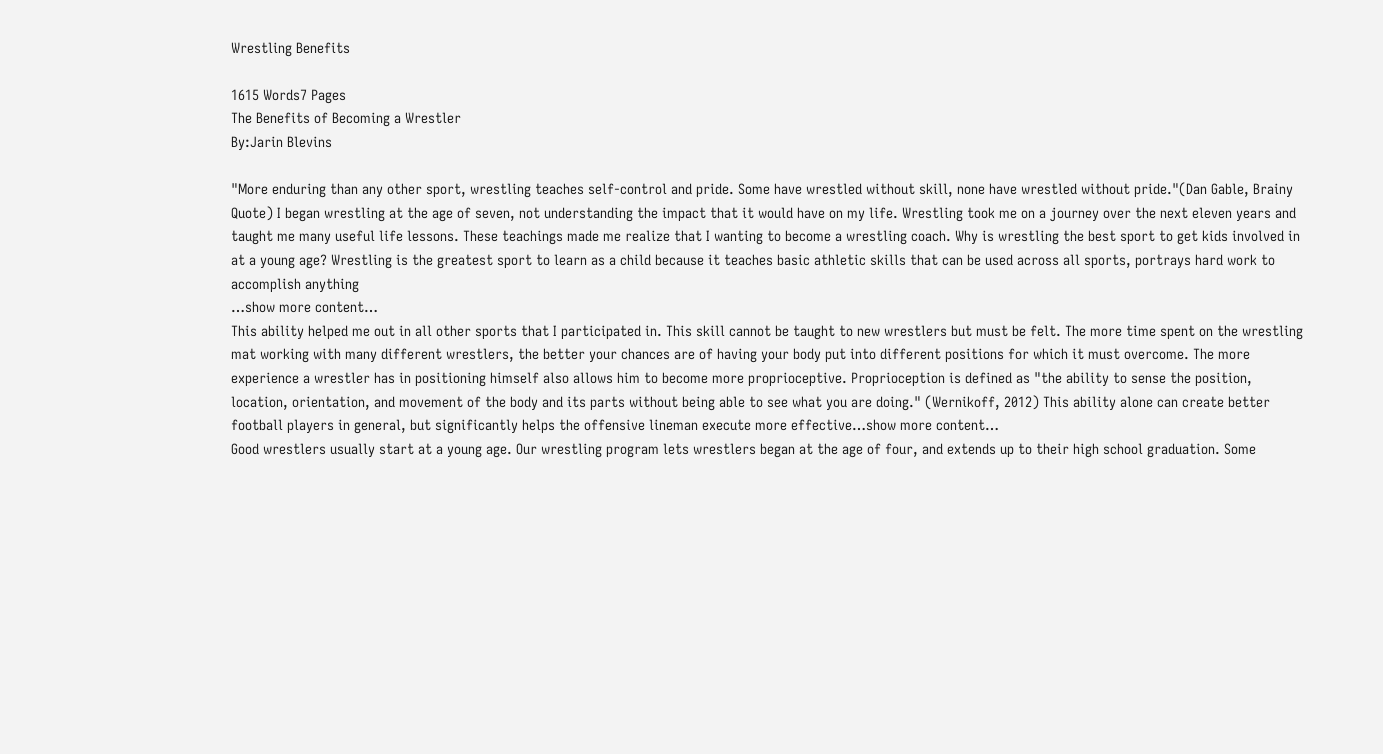Wrestling Benefits

1615 Words7 Pages
The Benefits of Becoming a Wrestler
By:Jarin Blevins

"More enduring than any other sport, wrestling teaches self-control and pride. Some have wrestled without skill, none have wrestled without pride."(Dan Gable, Brainy Quote) I began wrestling at the age of seven, not understanding the impact that it would have on my life. Wrestling took me on a journey over the next eleven years and taught me many useful life lessons. These teachings made me realize that I wanting to become a wrestling coach. Why is wrestling the best sport to get kids involved in at a young age? Wrestling is the greatest sport to learn as a child because it teaches basic athletic skills that can be used across all sports, portrays hard work to accomplish anything
…show more content…
This ability helped me out in all other sports that I participated in. This skill cannot be taught to new wrestlers but must be felt. The more time spent on the wrestling mat working with many different wrestlers, the better your chances are of having your body put into different positions for which it must overcome. The more experience a wrestler has in positioning himself also allows him to become more proprioceptive. Proprioception is defined as "the ability to sense the position, location, orientation, and movement of the body and its parts without being able to see what you are doing." (Wernikoff, 2012) This ability alone can create better football players in general, but significantly helps the offensive lineman execute more effective…show more content…
Good wrestlers usually start at a young age. Our wrestling program lets wrestlers began at the age of four, and extends up to their high school graduation. Some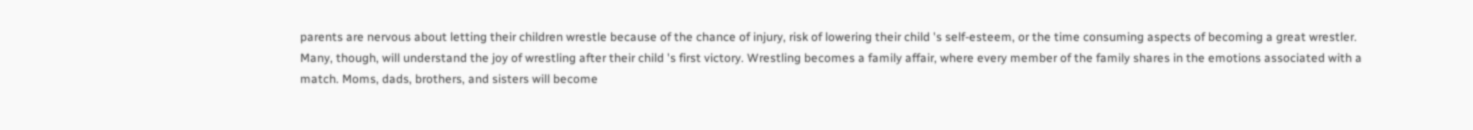parents are nervous about letting their children wrestle because of the chance of injury, risk of lowering their child 's self-esteem, or the time consuming aspects of becoming a great wrestler. Many, though, will understand the joy of wrestling after their child 's first victory. Wrestling becomes a family affair, where every member of the family shares in the emotions associated with a match. Moms, dads, brothers, and sisters will become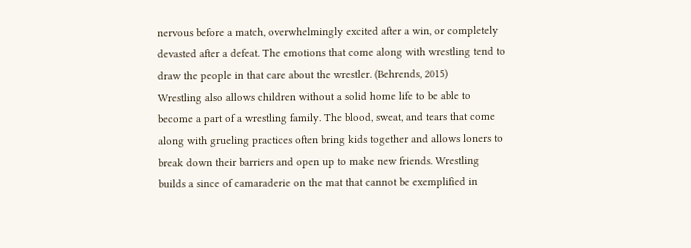nervous before a match, overwhelmingly excited after a win, or completely devasted after a defeat. The emotions that come along with wrestling tend to draw the people in that care about the wrestler. (Behrends, 2015)
Wrestling also allows children without a solid home life to be able to become a part of a wrestling family. The blood, sweat, and tears that come along with grueling practices often bring kids together and allows loners to break down their barriers and open up to make new friends. Wrestling builds a since of camaraderie on the mat that cannot be exemplified in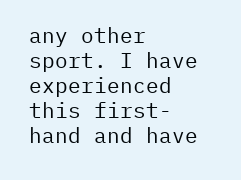any other sport. I have experienced this first-hand and have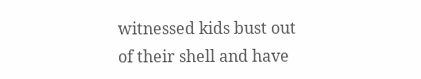witnessed kids bust out of their shell and have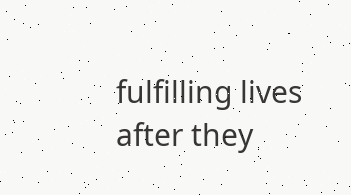fulfilling lives after they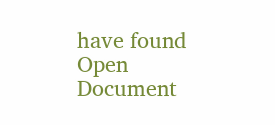have found
Open Document